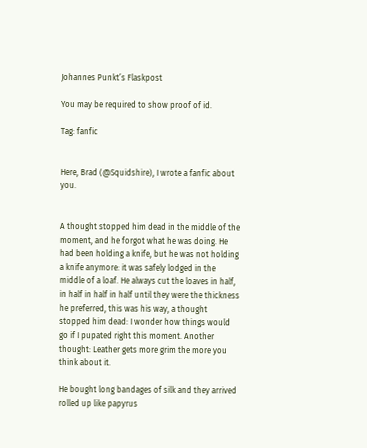Johannes Punkt’s Flaskpost

You may be required to show proof of id.

Tag: fanfic


Here, Brad (@Squidshire), I wrote a fanfic about you.


A thought stopped him dead in the middle of the moment, and he forgot what he was doing. He had been holding a knife, but he was not holding a knife anymore: it was safely lodged in the middle of a loaf. He always cut the loaves in half, in half in half in half until they were the thickness he preferred, this was his way, a thought stopped him dead: I wonder how things would go if I pupated right this moment. Another thought: Leather gets more grim the more you think about it.

He bought long bandages of silk and they arrived rolled up like papyrus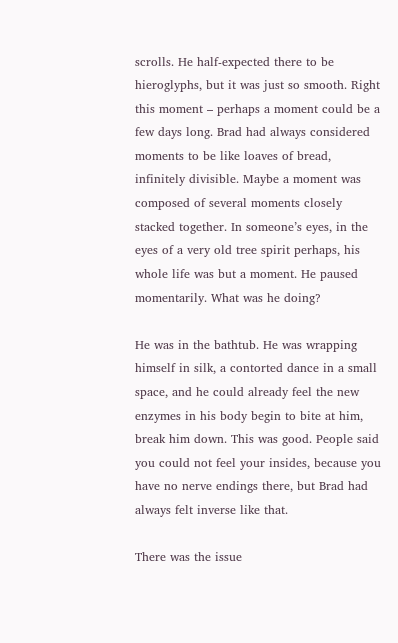scrolls. He half-expected there to be hieroglyphs, but it was just so smooth. Right this moment – perhaps a moment could be a few days long. Brad had always considered moments to be like loaves of bread, infinitely divisible. Maybe a moment was composed of several moments closely stacked together. In someone’s eyes, in the eyes of a very old tree spirit perhaps, his whole life was but a moment. He paused momentarily. What was he doing?

He was in the bathtub. He was wrapping himself in silk, a contorted dance in a small space, and he could already feel the new enzymes in his body begin to bite at him, break him down. This was good. People said you could not feel your insides, because you have no nerve endings there, but Brad had always felt inverse like that.

There was the issue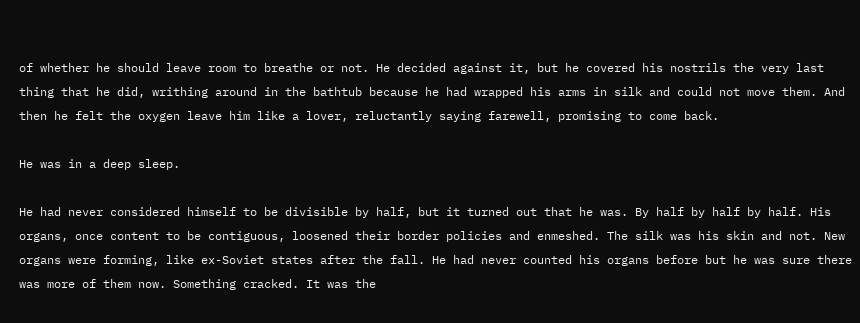of whether he should leave room to breathe or not. He decided against it, but he covered his nostrils the very last thing that he did, writhing around in the bathtub because he had wrapped his arms in silk and could not move them. And then he felt the oxygen leave him like a lover, reluctantly saying farewell, promising to come back.

He was in a deep sleep.

He had never considered himself to be divisible by half, but it turned out that he was. By half by half by half. His organs, once content to be contiguous, loosened their border policies and enmeshed. The silk was his skin and not. New organs were forming, like ex-Soviet states after the fall. He had never counted his organs before but he was sure there was more of them now. Something cracked. It was the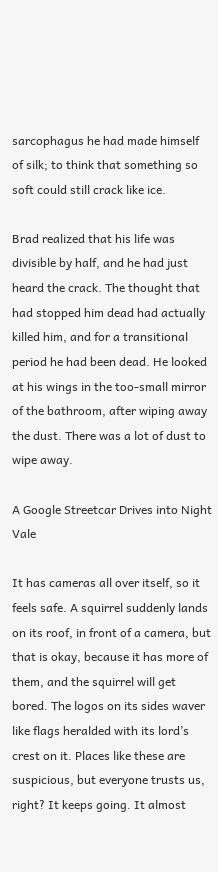sarcophagus he had made himself of silk; to think that something so soft could still crack like ice.

Brad realized that his life was divisible by half, and he had just heard the crack. The thought that had stopped him dead had actually killed him, and for a transitional period he had been dead. He looked at his wings in the too-small mirror of the bathroom, after wiping away the dust. There was a lot of dust to wipe away.

A Google Streetcar Drives into Night Vale

It has cameras all over itself, so it feels safe. A squirrel suddenly lands on its roof, in front of a camera, but that is okay, because it has more of them, and the squirrel will get bored. The logos on its sides waver like flags heralded with its lord’s crest on it. Places like these are suspicious, but everyone trusts us, right? It keeps going. It almost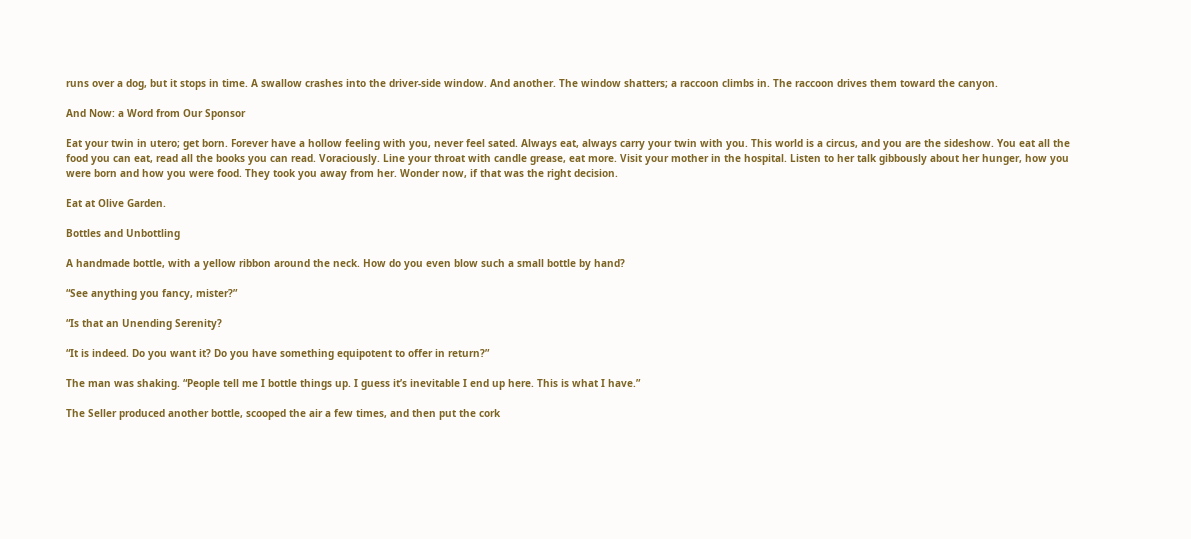runs over a dog, but it stops in time. A swallow crashes into the driver-side window. And another. The window shatters; a raccoon climbs in. The raccoon drives them toward the canyon.

And Now: a Word from Our Sponsor

Eat your twin in utero; get born. Forever have a hollow feeling with you, never feel sated. Always eat, always carry your twin with you. This world is a circus, and you are the sideshow. You eat all the food you can eat, read all the books you can read. Voraciously. Line your throat with candle grease, eat more. Visit your mother in the hospital. Listen to her talk gibbously about her hunger, how you were born and how you were food. They took you away from her. Wonder now, if that was the right decision.

Eat at Olive Garden.

Bottles and Unbottling

A handmade bottle, with a yellow ribbon around the neck. How do you even blow such a small bottle by hand?

“See anything you fancy, mister?”

“Is that an Unending Serenity?

“It is indeed. Do you want it? Do you have something equipotent to offer in return?”

The man was shaking. “People tell me I bottle things up. I guess it’s inevitable I end up here. This is what I have.”

The Seller produced another bottle, scooped the air a few times, and then put the cork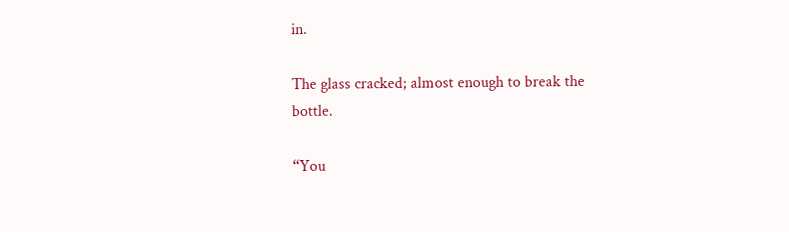in.

The glass cracked; almost enough to break the bottle.

“You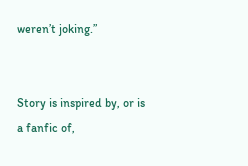weren’t joking.”


Story is inspired by, or is a fanfic of,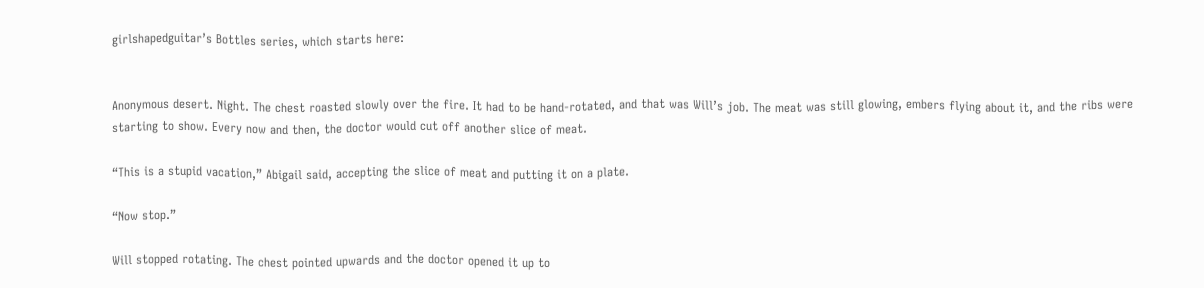girlshapedguitar’s Bottles series, which starts here:


Anonymous desert. Night. The chest roasted slowly over the fire. It had to be hand-rotated, and that was Will’s job. The meat was still glowing, embers flying about it, and the ribs were starting to show. Every now and then, the doctor would cut off another slice of meat.

“This is a stupid vacation,” Abigail said, accepting the slice of meat and putting it on a plate.

“Now stop.”

Will stopped rotating. The chest pointed upwards and the doctor opened it up to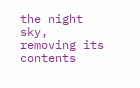the night sky, removing its contents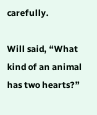carefully.

Will said, “What kind of an animal has two hearts?”